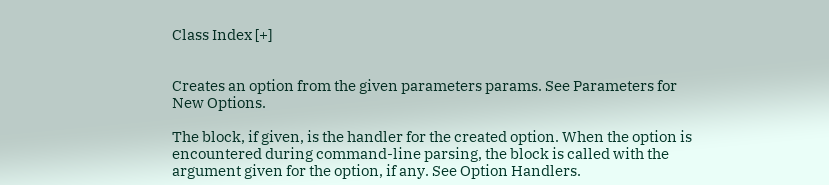Class Index [+]


Creates an option from the given parameters params. See Parameters for New Options.

The block, if given, is the handler for the created option. When the option is encountered during command-line parsing, the block is called with the argument given for the option, if any. See Option Handlers.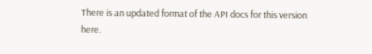There is an updated format of the API docs for this version here.